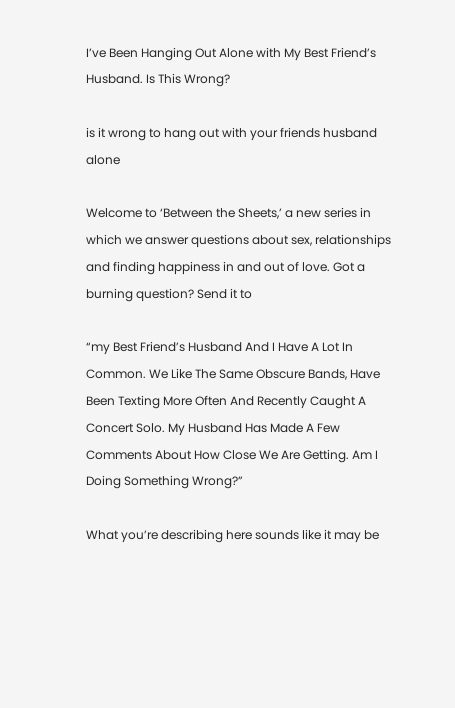I’ve Been Hanging Out Alone with My Best Friend’s Husband. Is This Wrong?

is it wrong to hang out with your friends husband alone

Welcome to ‘Between the Sheets,’ a new series in which we answer questions about sex, relationships and finding happiness in and out of love. Got a burning question? Send it to

“my Best Friend’s Husband And I Have A Lot In Common. We Like The Same Obscure Bands, Have Been Texting More Often And Recently Caught A Concert Solo. My Husband Has Made A Few Comments About How Close We Are Getting. Am I Doing Something Wrong?”

What you’re describing here sounds like it may be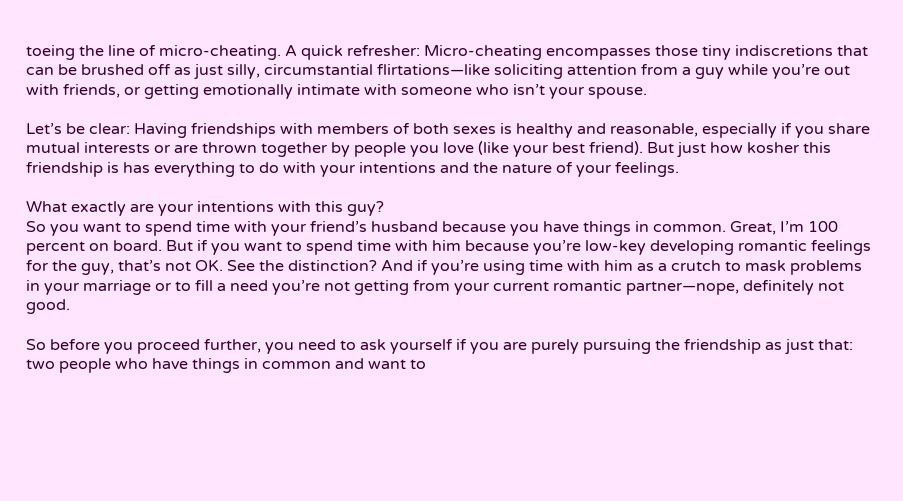toeing the line of micro-cheating. A quick refresher: Micro-cheating encompasses those tiny indiscretions that can be brushed off as just silly, circumstantial flirtations—like soliciting attention from a guy while you’re out with friends, or getting emotionally intimate with someone who isn’t your spouse.

Let’s be clear: Having friendships with members of both sexes is healthy and reasonable, especially if you share mutual interests or are thrown together by people you love (like your best friend). But just how kosher this friendship is has everything to do with your intentions and the nature of your feelings.

What exactly are your intentions with this guy?
So you want to spend time with your friend’s husband because you have things in common. Great, I’m 100 percent on board. But if you want to spend time with him because you’re low-key developing romantic feelings for the guy, that’s not OK. See the distinction? And if you’re using time with him as a crutch to mask problems in your marriage or to fill a need you’re not getting from your current romantic partner—nope, definitely not good.

So before you proceed further, you need to ask yourself if you are purely pursuing the friendship as just that: two people who have things in common and want to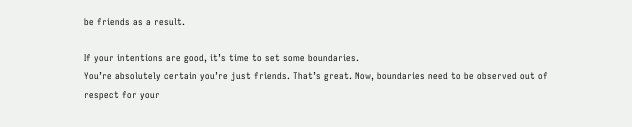be friends as a result.

If your intentions are good, it’s time to set some boundaries.
You’re absolutely certain you’re just friends. That’s great. Now, boundaries need to be observed out of respect for your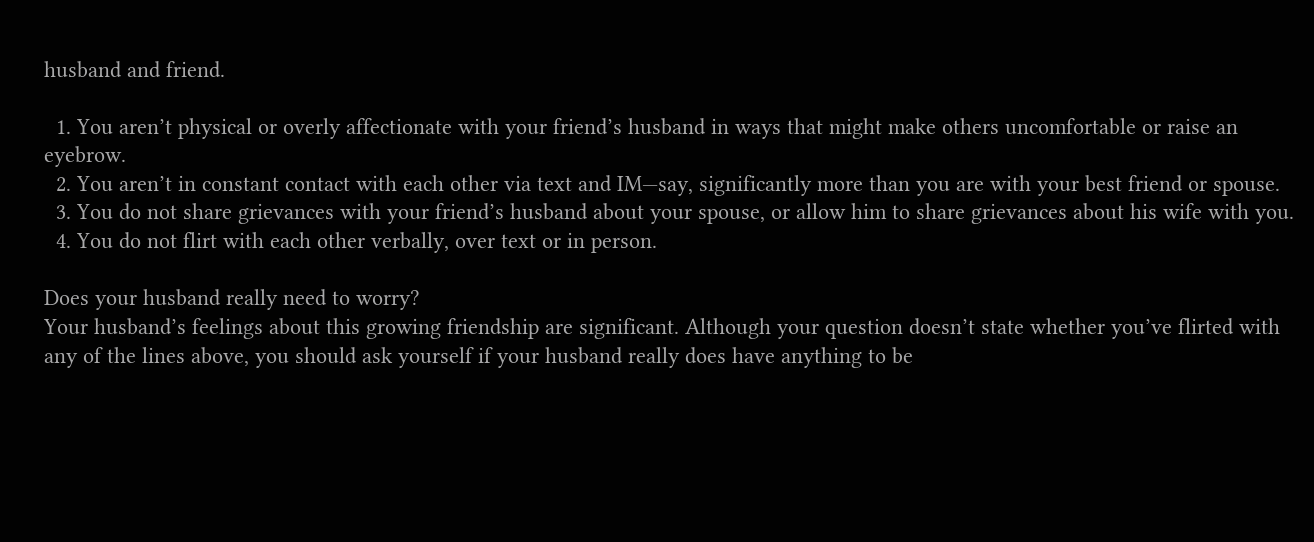husband and friend.

  1. You aren’t physical or overly affectionate with your friend’s husband in ways that might make others uncomfortable or raise an eyebrow.
  2. You aren’t in constant contact with each other via text and IM—say, significantly more than you are with your best friend or spouse.
  3. You do not share grievances with your friend’s husband about your spouse, or allow him to share grievances about his wife with you.
  4. You do not flirt with each other verbally, over text or in person.

Does your husband really need to worry?
Your husband’s feelings about this growing friendship are significant. Although your question doesn’t state whether you’ve flirted with any of the lines above, you should ask yourself if your husband really does have anything to be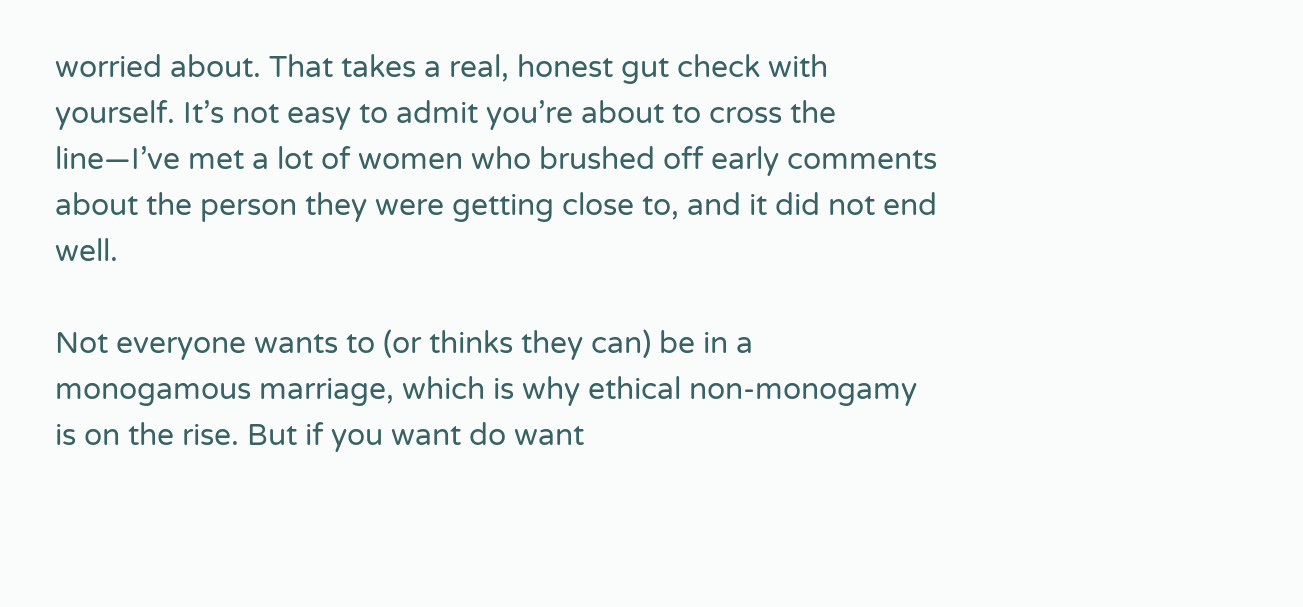worried about. That takes a real, honest gut check with yourself. It’s not easy to admit you’re about to cross the line—I’ve met a lot of women who brushed off early comments about the person they were getting close to, and it did not end well.

Not everyone wants to (or thinks they can) be in a monogamous marriage, which is why ethical non-monogamy is on the rise. But if you want do want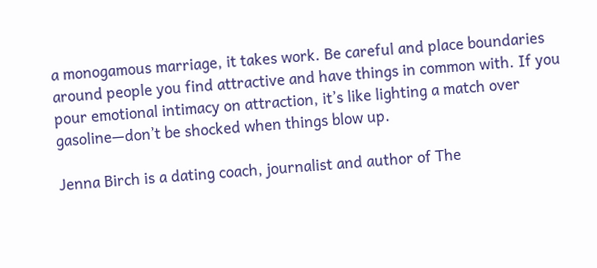a monogamous marriage, it takes work. Be careful and place boundaries around people you find attractive and have things in common with. If you pour emotional intimacy on attraction, it’s like lighting a match over gasoline—don’t be shocked when things blow up.

Jenna Birch is a dating coach, journalist and author of The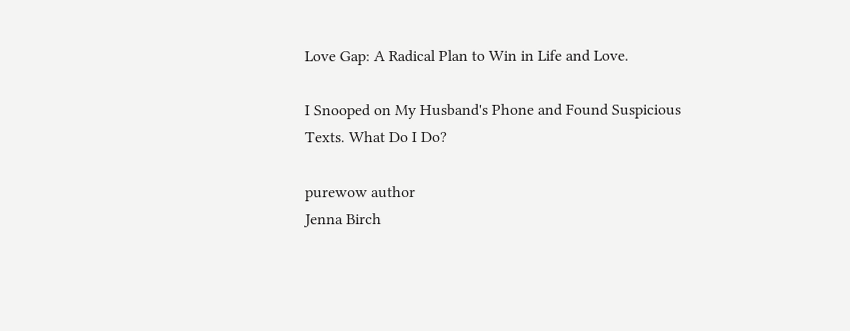Love Gap: A Radical Plan to Win in Life and Love.

I Snooped on My Husband's Phone and Found Suspicious Texts. What Do I Do?

purewow author
Jenna Birch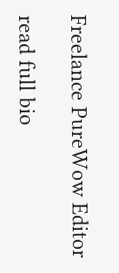Freelance PureWow Editor

read full bio